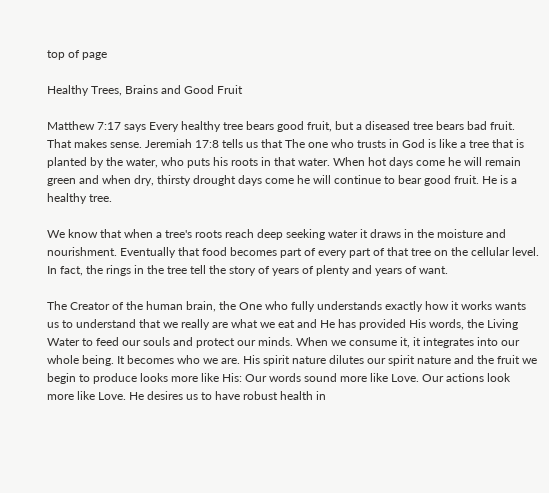top of page

Healthy Trees, Brains and Good Fruit

Matthew 7:17 says Every healthy tree bears good fruit, but a diseased tree bears bad fruit. That makes sense. Jeremiah 17:8 tells us that The one who trusts in God is like a tree that is planted by the water, who puts his roots in that water. When hot days come he will remain green and when dry, thirsty drought days come he will continue to bear good fruit. He is a healthy tree.

We know that when a tree's roots reach deep seeking water it draws in the moisture and nourishment. Eventually that food becomes part of every part of that tree on the cellular level. In fact, the rings in the tree tell the story of years of plenty and years of want.

The Creator of the human brain, the One who fully understands exactly how it works wants us to understand that we really are what we eat and He has provided His words, the Living Water to feed our souls and protect our minds. When we consume it, it integrates into our whole being. It becomes who we are. His spirit nature dilutes our spirit nature and the fruit we begin to produce looks more like His: Our words sound more like Love. Our actions look more like Love. He desires us to have robust health in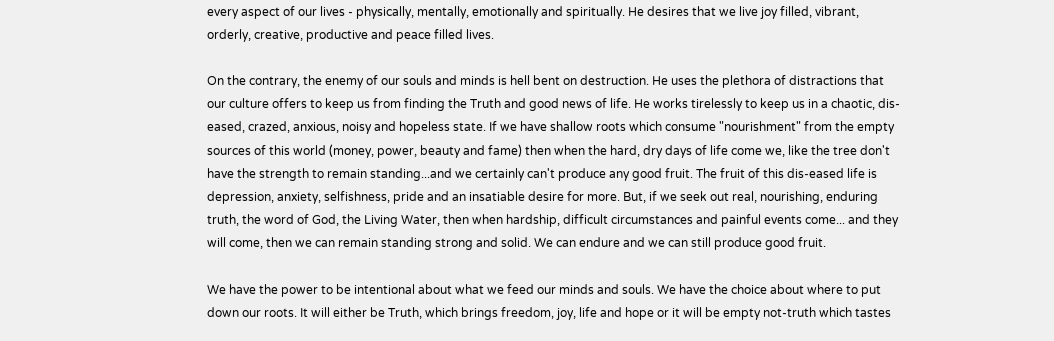every aspect of our lives - physically, mentally, emotionally and spiritually. He desires that we live joy filled, vibrant, orderly, creative, productive and peace filled lives.

On the contrary, the enemy of our souls and minds is hell bent on destruction. He uses the plethora of distractions that our culture offers to keep us from finding the Truth and good news of life. He works tirelessly to keep us in a chaotic, dis-eased, crazed, anxious, noisy and hopeless state. If we have shallow roots which consume "nourishment" from the empty sources of this world (money, power, beauty and fame) then when the hard, dry days of life come we, like the tree don't have the strength to remain standing...and we certainly can't produce any good fruit. The fruit of this dis-eased life is depression, anxiety, selfishness, pride and an insatiable desire for more. But, if we seek out real, nourishing, enduring truth, the word of God, the Living Water, then when hardship, difficult circumstances and painful events come... and they will come, then we can remain standing strong and solid. We can endure and we can still produce good fruit.

We have the power to be intentional about what we feed our minds and souls. We have the choice about where to put down our roots. It will either be Truth, which brings freedom, joy, life and hope or it will be empty not-truth which tastes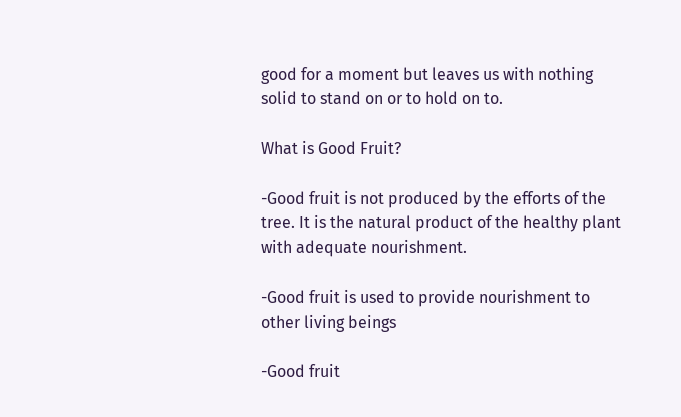good for a moment but leaves us with nothing solid to stand on or to hold on to.

What is Good Fruit?

-Good fruit is not produced by the efforts of the tree. It is the natural product of the healthy plant with adequate nourishment.

-Good fruit is used to provide nourishment to other living beings

-Good fruit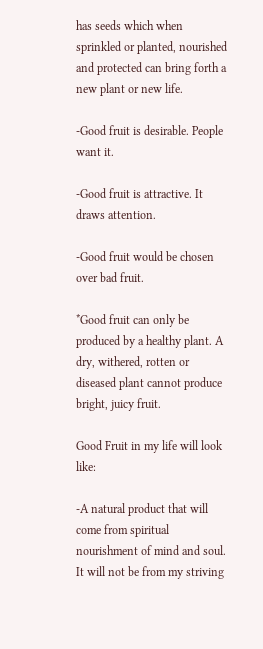has seeds which when sprinkled or planted, nourished and protected can bring forth a new plant or new life.

-Good fruit is desirable. People want it.

-Good fruit is attractive. It draws attention.

-Good fruit would be chosen over bad fruit.

*Good fruit can only be produced by a healthy plant. A dry, withered, rotten or diseased plant cannot produce bright, juicy fruit.

Good Fruit in my life will look like:

-A natural product that will come from spiritual nourishment of mind and soul. It will not be from my striving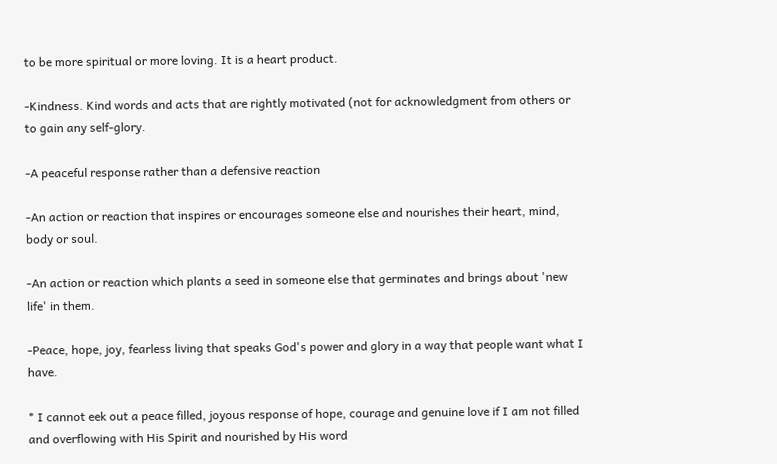to be more spiritual or more loving. It is a heart product.

-Kindness. Kind words and acts that are rightly motivated (not for acknowledgment from others or to gain any self-glory.

-A peaceful response rather than a defensive reaction

-An action or reaction that inspires or encourages someone else and nourishes their heart, mind, body or soul.

-An action or reaction which plants a seed in someone else that germinates and brings about 'new life' in them.

-Peace, hope, joy, fearless living that speaks God's power and glory in a way that people want what I have.

* I cannot eek out a peace filled, joyous response of hope, courage and genuine love if I am not filled and overflowing with His Spirit and nourished by His word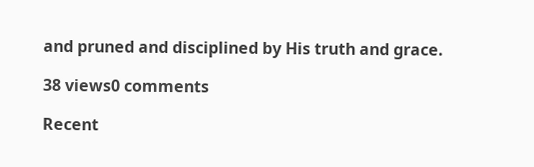and pruned and disciplined by His truth and grace.

38 views0 comments

Recent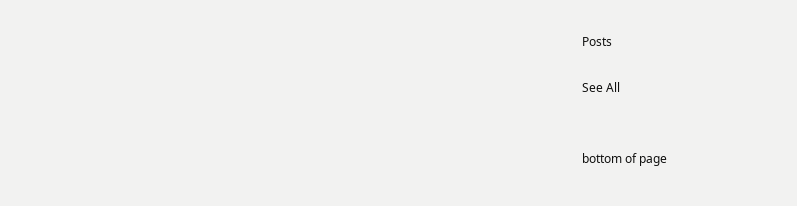Posts

See All


bottom of page